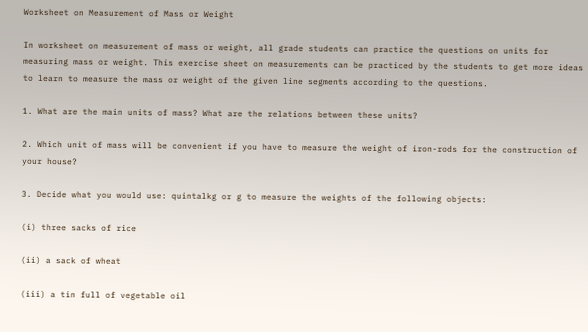Worksheet on Measurement of Mass or Weight

In worksheet on measurement of mass or weight, all grade students can practice the questions on units for measuring mass or weight. This exercise sheet on measurements can be practiced by the students to get more ideas to learn to measure the mass or weight of the given line segments according to the questions.

1. What are the main units of mass? What are the relations between these units?

2. Which unit of mass will be convenient if you have to measure the weight of iron-rods for the construction of your house?

3. Decide what you would use: quintalkg or g to measure the weights of the following objects:

(i) three sacks of rice

(ii) a sack of wheat

(iii) a tin full of vegetable oil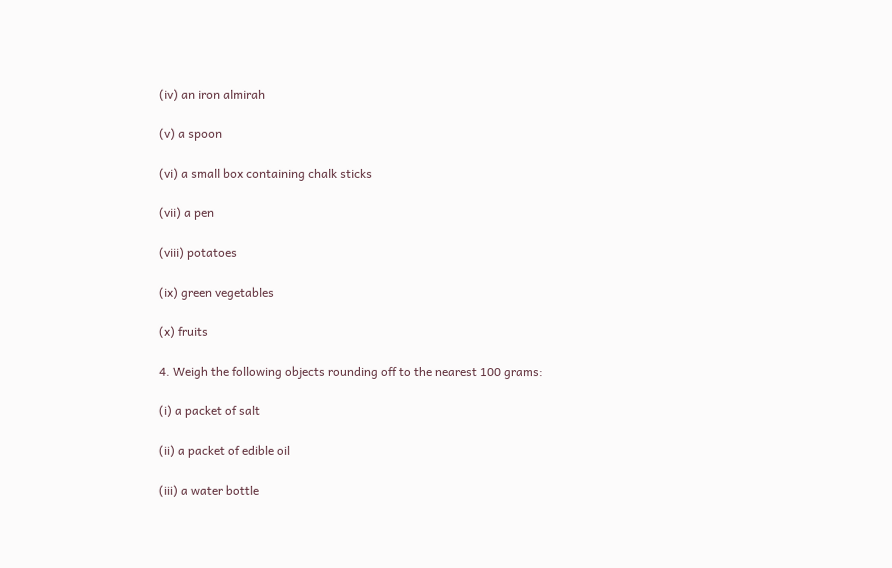(iv) an iron almirah

(v) a spoon

(vi) a small box containing chalk sticks

(vii) a pen

(viii) potatoes

(ix) green vegetables

(x) fruits

4. Weigh the following objects rounding off to the nearest 100 grams:

(i) a packet of salt

(ii) a packet of edible oil

(iii) a water bottle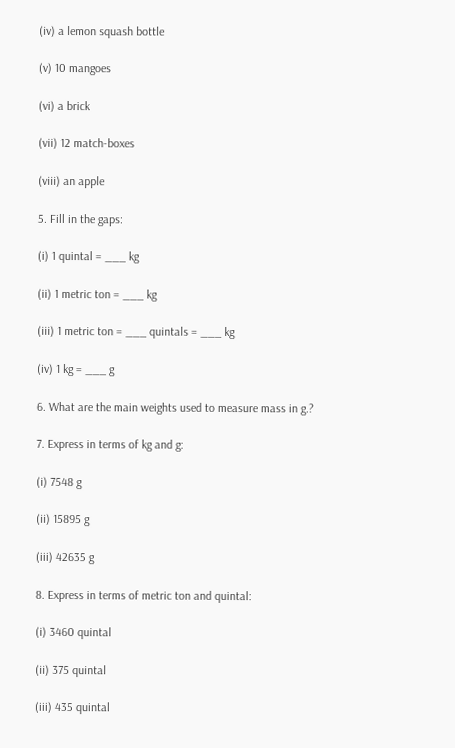(iv) a lemon squash bottle

(v) 10 mangoes

(vi) a brick

(vii) 12 match-boxes

(viii) an apple

5. Fill in the gaps:

(i) 1 quintal = ___ kg

(ii) 1 metric ton = ___ kg

(iii) 1 metric ton = ___ quintals = ___ kg

(iv) 1 kg = ___ g

6. What are the main weights used to measure mass in g.?

7. Express in terms of kg and g:

(i) 7548 g

(ii) 15895 g

(iii) 42635 g

8. Express in terms of metric ton and quintal:

(i) 3460 quintal

(ii) 375 quintal

(iii) 435 quintal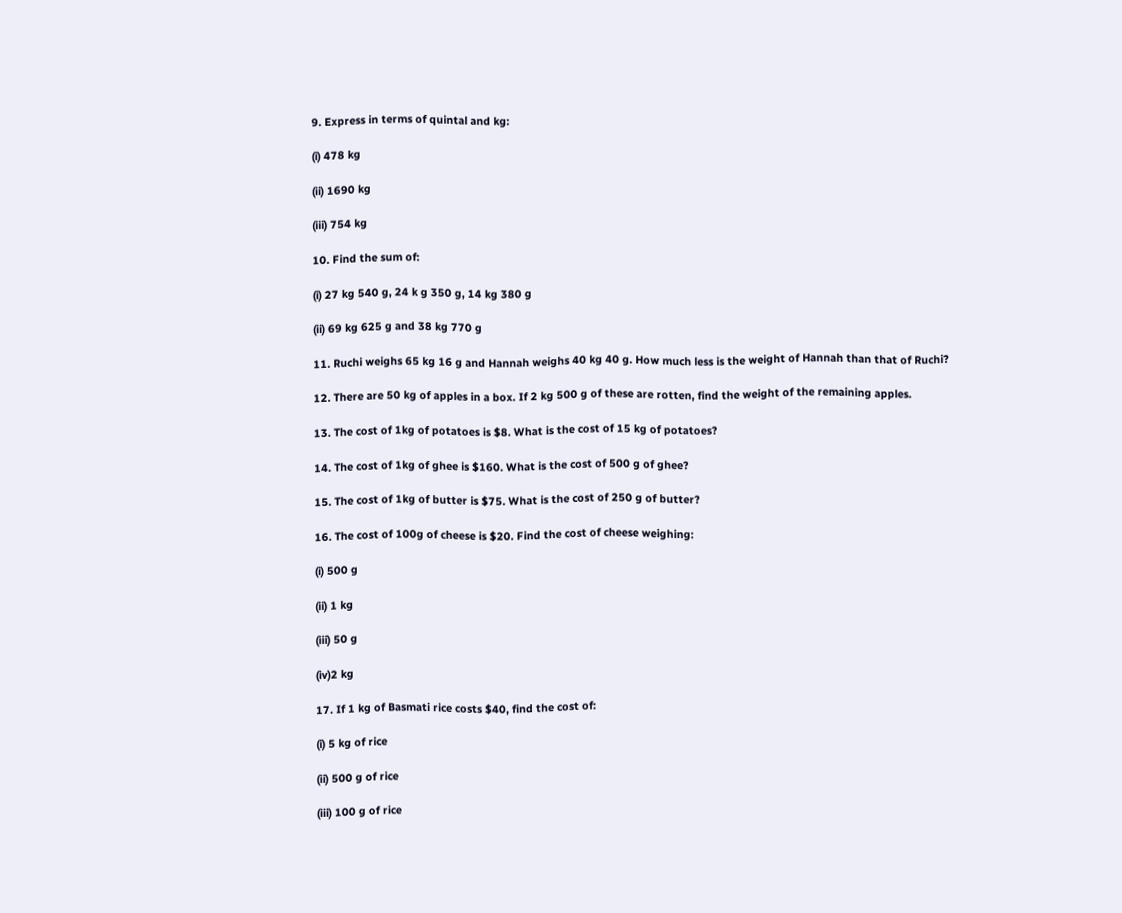9. Express in terms of quintal and kg:

(i) 478 kg

(ii) 1690 kg

(iii) 754 kg

10. Find the sum of:

(i) 27 kg 540 g, 24 k g 350 g, 14 kg 380 g

(ii) 69 kg 625 g and 38 kg 770 g

11. Ruchi weighs 65 kg 16 g and Hannah weighs 40 kg 40 g. How much less is the weight of Hannah than that of Ruchi?

12. There are 50 kg of apples in a box. If 2 kg 500 g of these are rotten, find the weight of the remaining apples.

13. The cost of 1kg of potatoes is $8. What is the cost of 15 kg of potatoes?

14. The cost of 1kg of ghee is $160. What is the cost of 500 g of ghee?

15. The cost of 1kg of butter is $75. What is the cost of 250 g of butter?

16. The cost of 100g of cheese is $20. Find the cost of cheese weighing:

(i) 500 g

(ii) 1 kg

(iii) 50 g

(iv)2 kg

17. If 1 kg of Basmati rice costs $40, find the cost of:

(i) 5 kg of rice

(ii) 500 g of rice

(iii) 100 g of rice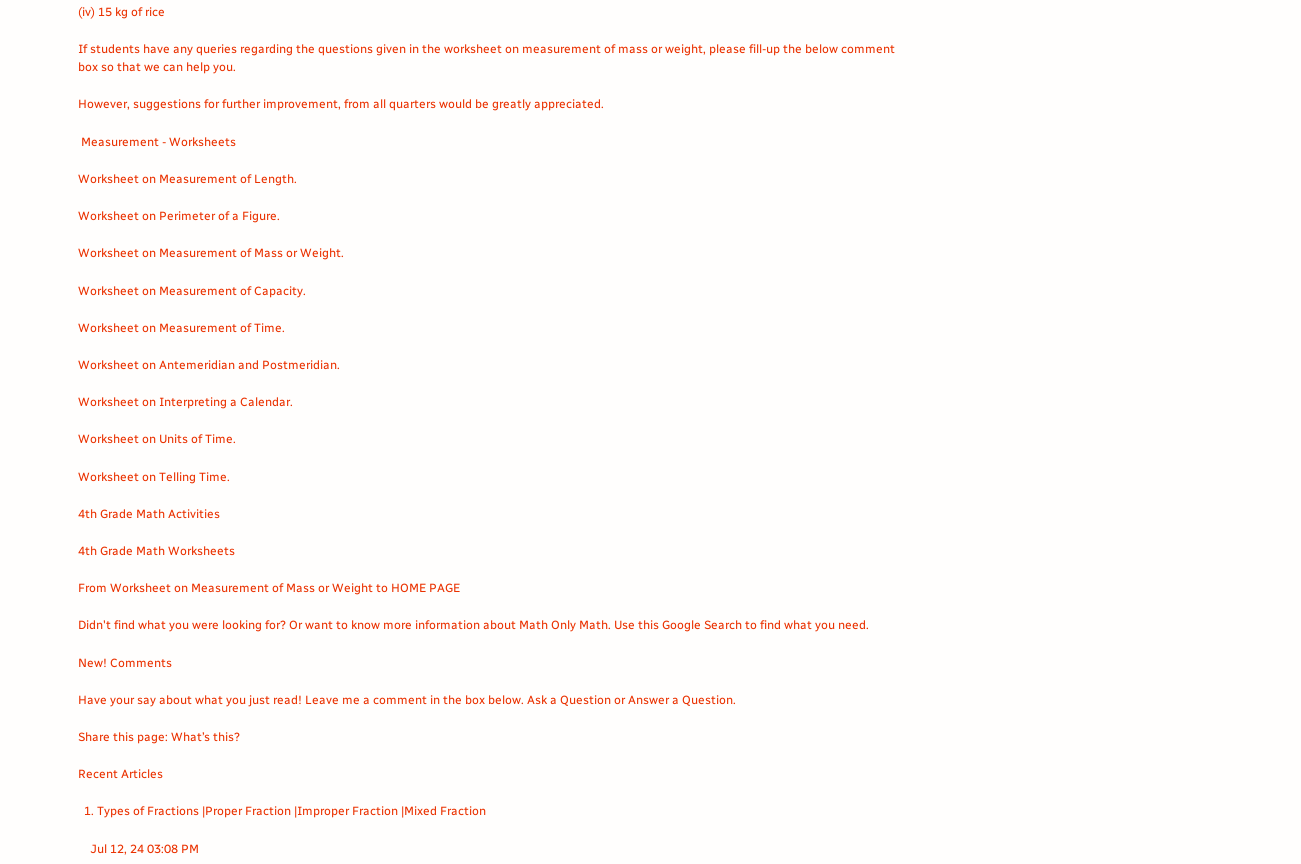(iv) 15 kg of rice

If students have any queries regarding the questions given in the worksheet on measurement of mass or weight, please fill-up the below comment box so that we can help you.

However, suggestions for further improvement, from all quarters would be greatly appreciated.

 Measurement - Worksheets

Worksheet on Measurement of Length.

Worksheet on Perimeter of a Figure.

Worksheet on Measurement of Mass or Weight.

Worksheet on Measurement of Capacity.

Worksheet on Measurement of Time.

Worksheet on Antemeridian and Postmeridian.

Worksheet on Interpreting a Calendar.

Worksheet on Units of Time.

Worksheet on Telling Time.

4th Grade Math Activities

4th Grade Math Worksheets

From Worksheet on Measurement of Mass or Weight to HOME PAGE

Didn't find what you were looking for? Or want to know more information about Math Only Math. Use this Google Search to find what you need.

New! Comments

Have your say about what you just read! Leave me a comment in the box below. Ask a Question or Answer a Question.

Share this page: What’s this?

Recent Articles

  1. Types of Fractions |Proper Fraction |Improper Fraction |Mixed Fraction

    Jul 12, 24 03:08 PM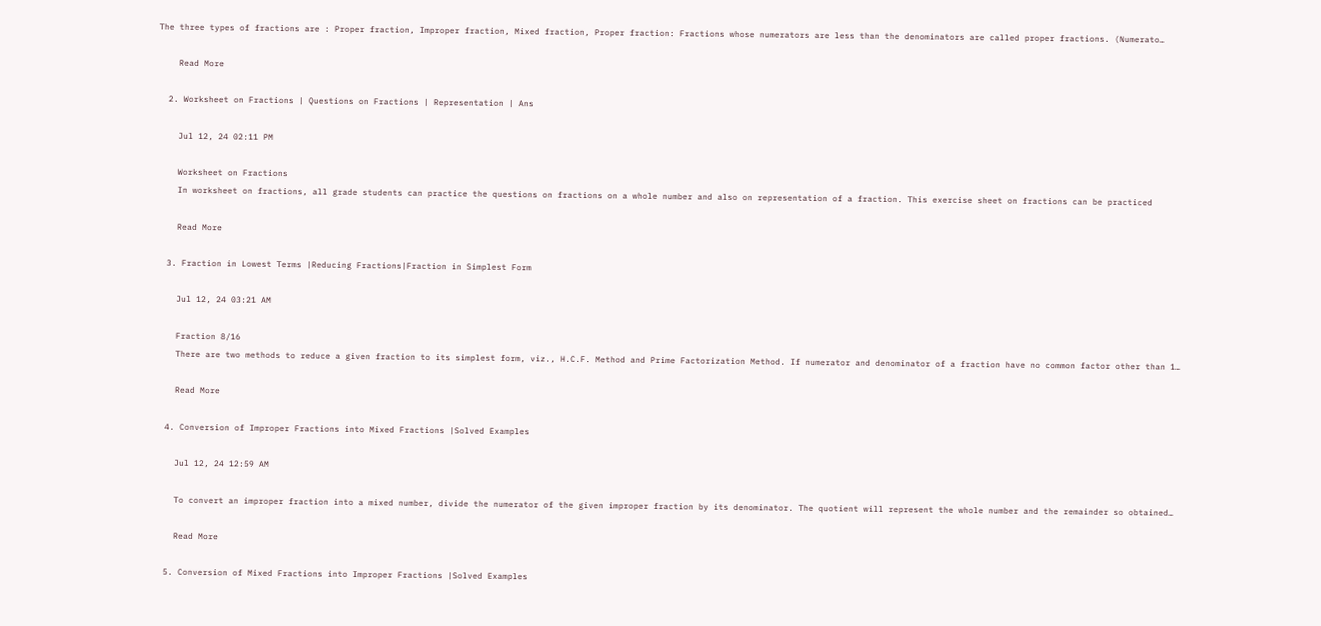The three types of fractions are : Proper fraction, Improper fraction, Mixed fraction, Proper fraction: Fractions whose numerators are less than the denominators are called proper fractions. (Numerato…

    Read More

  2. Worksheet on Fractions | Questions on Fractions | Representation | Ans

    Jul 12, 24 02:11 PM

    Worksheet on Fractions
    In worksheet on fractions, all grade students can practice the questions on fractions on a whole number and also on representation of a fraction. This exercise sheet on fractions can be practiced

    Read More

  3. Fraction in Lowest Terms |Reducing Fractions|Fraction in Simplest Form

    Jul 12, 24 03:21 AM

    Fraction 8/16
    There are two methods to reduce a given fraction to its simplest form, viz., H.C.F. Method and Prime Factorization Method. If numerator and denominator of a fraction have no common factor other than 1…

    Read More

  4. Conversion of Improper Fractions into Mixed Fractions |Solved Examples

    Jul 12, 24 12:59 AM

    To convert an improper fraction into a mixed number, divide the numerator of the given improper fraction by its denominator. The quotient will represent the whole number and the remainder so obtained…

    Read More

  5. Conversion of Mixed Fractions into Improper Fractions |Solved Examples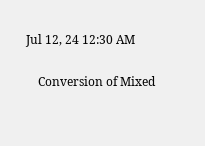Jul 12, 24 12:30 AM

    Conversion of Mixed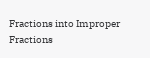Fractions into Improper Fractions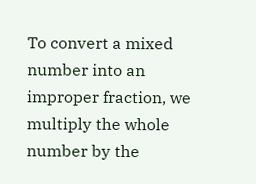To convert a mixed number into an improper fraction, we multiply the whole number by the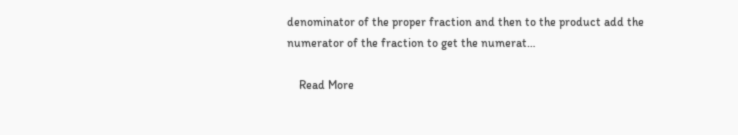denominator of the proper fraction and then to the product add the numerator of the fraction to get the numerat…

    Read More